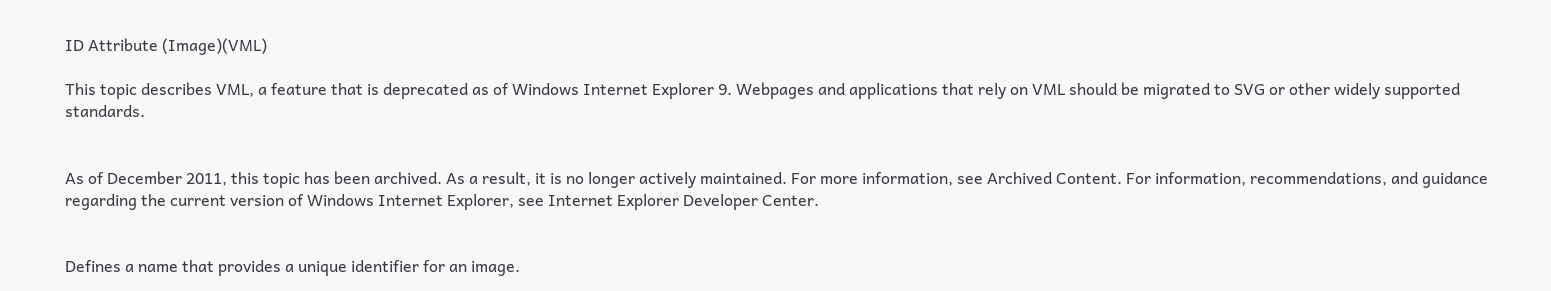ID Attribute (Image)(VML)

This topic describes VML, a feature that is deprecated as of Windows Internet Explorer 9. Webpages and applications that rely on VML should be migrated to SVG or other widely supported standards.


As of December 2011, this topic has been archived. As a result, it is no longer actively maintained. For more information, see Archived Content. For information, recommendations, and guidance regarding the current version of Windows Internet Explorer, see Internet Explorer Developer Center.


Defines a name that provides a unique identifier for an image.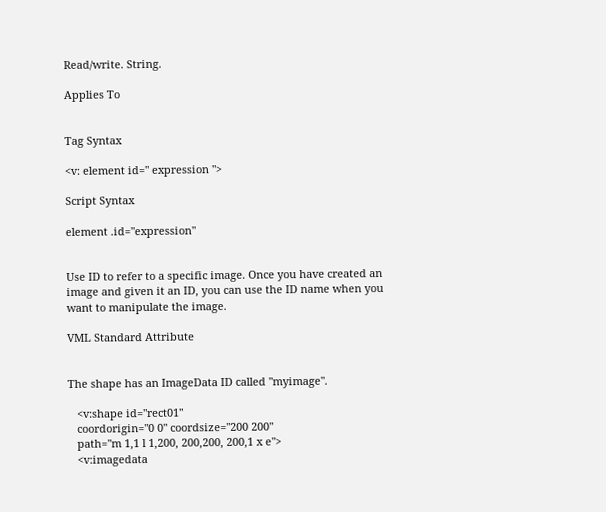Read/write. String.

Applies To


Tag Syntax

<v: element id=" expression ">

Script Syntax

element .id="expression"


Use ID to refer to a specific image. Once you have created an image and given it an ID, you can use the ID name when you want to manipulate the image.

VML Standard Attribute


The shape has an ImageData ID called "myimage".

   <v:shape id="rect01"
   coordorigin="0 0" coordsize="200 200"
   path="m 1,1 l 1,200, 200,200, 200,1 x e">
   <v:imagedata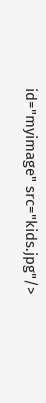id="myimage" src="kids.jpg"/>